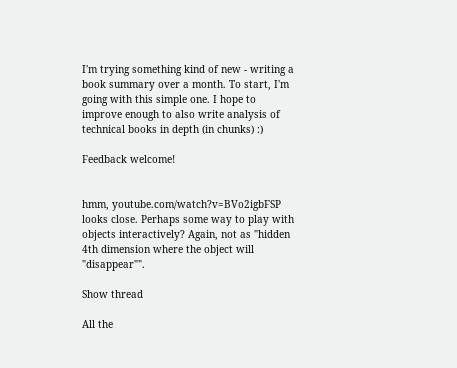I'm trying something kind of new - writing a book summary over a month. To start, I'm going with this simple one. I hope to improve enough to also write analysis of technical books in depth (in chunks) :)

Feedback welcome!


hmm, youtube.com/watch?v=BVo2igbFSP looks close. Perhaps some way to play with objects interactively? Again, not as "hidden 4th dimension where the object will "disappear"".

Show thread

All the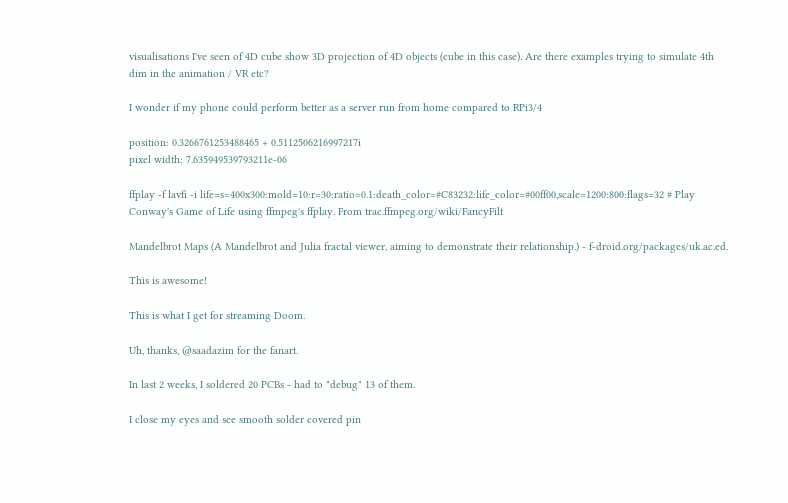visualisations I've seen of 4D cube show 3D projection of 4D objects (cube in this case). Are there examples trying to simulate 4th dim in the animation / VR etc?

I wonder if my phone could perform better as a server run from home compared to RPi3/4

position: 0.3266761253488465 + 0.5112506216997217i
pixel width: 7.635949539793211e-06

ffplay -f lavfi -i life=s=400x300:mold=10:r=30:ratio=0.1:death_color=#C83232:life_color=#00ff00,scale=1200:800:flags=32 # Play Conway's Game of Life using ffmpeg's ffplay. From trac.ffmpeg.org/wiki/FancyFilt

Mandelbrot Maps (A Mandelbrot and Julia fractal viewer, aiming to demonstrate their relationship.) - f-droid.org/packages/uk.ac.ed.

This is awesome!

This is what I get for streaming Doom.

Uh, thanks, @saadazim for the fanart.

In last 2 weeks, I soldered 20 PCBs - had to "debug" 13 of them.

I close my eyes and see smooth solder covered pin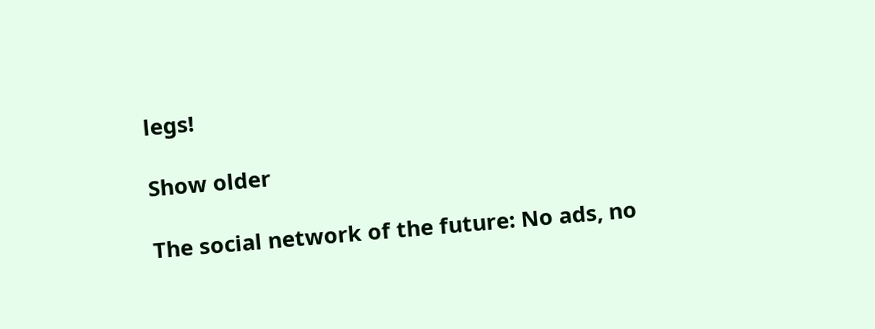legs!

Show older

The social network of the future: No ads, no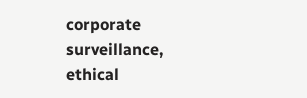corporate surveillance, ethical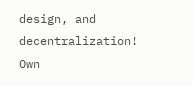design, and decentralization! Own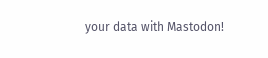your data with Mastodon!